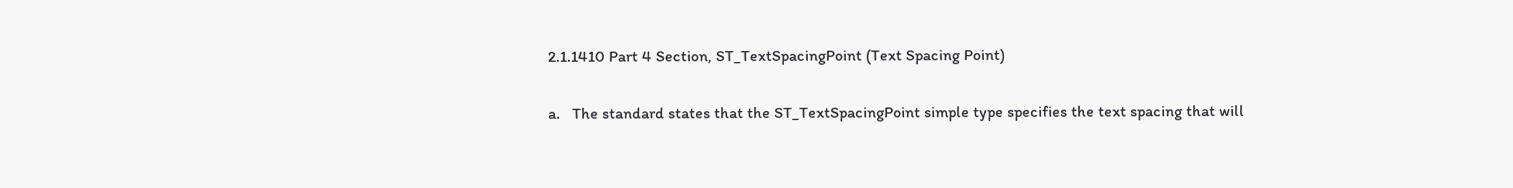2.1.1410 Part 4 Section, ST_TextSpacingPoint (Text Spacing Point)

a.   The standard states that the ST_TextSpacingPoint simple type specifies the text spacing that will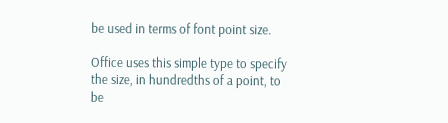be used in terms of font point size.

Office uses this simple type to specify the size, in hundredths of a point, to be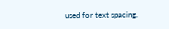used for text spacing.